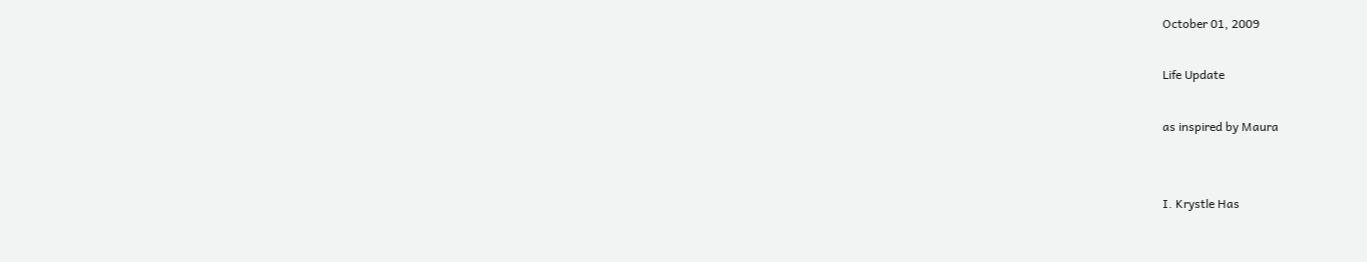October 01, 2009

Life Update

as inspired by Maura


I. Krystle Has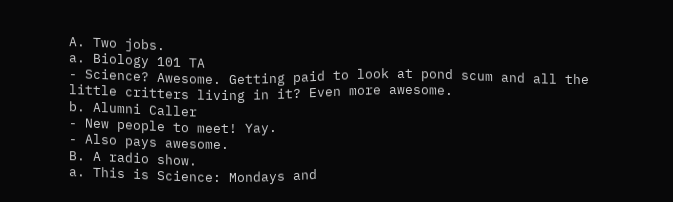A. Two jobs.
a. Biology 101 TA
- Science? Awesome. Getting paid to look at pond scum and all the little critters living in it? Even more awesome.
b. Alumni Caller
- New people to meet! Yay.
- Also pays awesome.
B. A radio show.
a. This is Science: Mondays and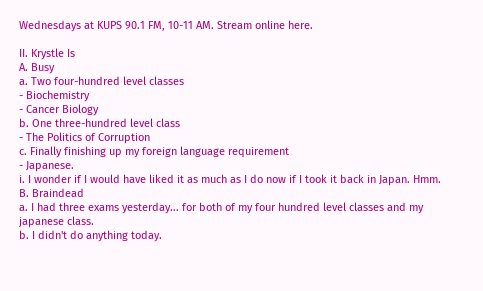Wednesdays at KUPS 90.1 FM, 10-11 AM. Stream online here.

II. Krystle Is
A. Busy
a. Two four-hundred level classes
- Biochemistry
- Cancer Biology
b. One three-hundred level class
- The Politics of Corruption
c. Finally finishing up my foreign language requirement
- Japanese.
i. I wonder if I would have liked it as much as I do now if I took it back in Japan. Hmm.
B. Braindead
a. I had three exams yesterday... for both of my four hundred level classes and my japanese class.
b. I didn't do anything today.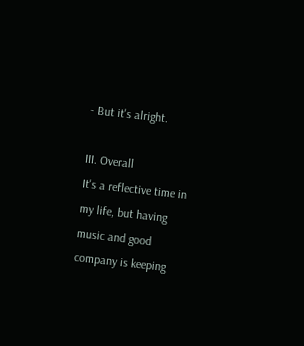- But it's alright.

III. Overall
It's a reflective time in my life, but having music and good company is keeping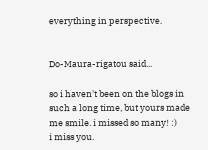everything in perspective.


Do-Maura-rigatou said...

so i haven't been on the blogs in such a long time, but yours made me smile. i missed so many! :)
i miss you.